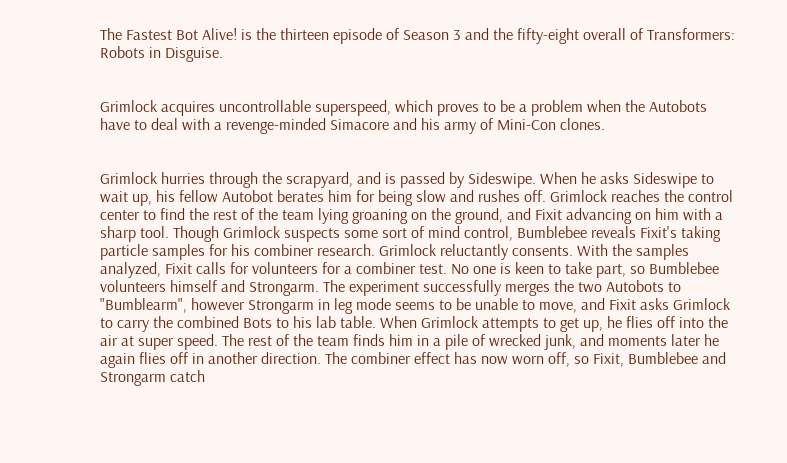The Fastest Bot Alive! is the thirteen episode of Season 3 and the fifty-eight overall of Transformers: Robots in Disguise.


Grimlock acquires uncontrollable superspeed, which proves to be a problem when the Autobots have to deal with a revenge-minded Simacore and his army of Mini-Con clones.


Grimlock hurries through the scrapyard, and is passed by Sideswipe. When he asks Sideswipe to wait up, his fellow Autobot berates him for being slow and rushes off. Grimlock reaches the control center to find the rest of the team lying groaning on the ground, and Fixit advancing on him with a sharp tool. Though Grimlock suspects some sort of mind control, Bumblebee reveals Fixit's taking particle samples for his combiner research. Grimlock reluctantly consents. With the samples analyzed, Fixit calls for volunteers for a combiner test. No one is keen to take part, so Bumblebee volunteers himself and Strongarm. The experiment successfully merges the two Autobots to "Bumblearm", however Strongarm in leg mode seems to be unable to move, and Fixit asks Grimlock to carry the combined Bots to his lab table. When Grimlock attempts to get up, he flies off into the air at super speed. The rest of the team finds him in a pile of wrecked junk, and moments later he again flies off in another direction. The combiner effect has now worn off, so Fixit, Bumblebee and Strongarm catch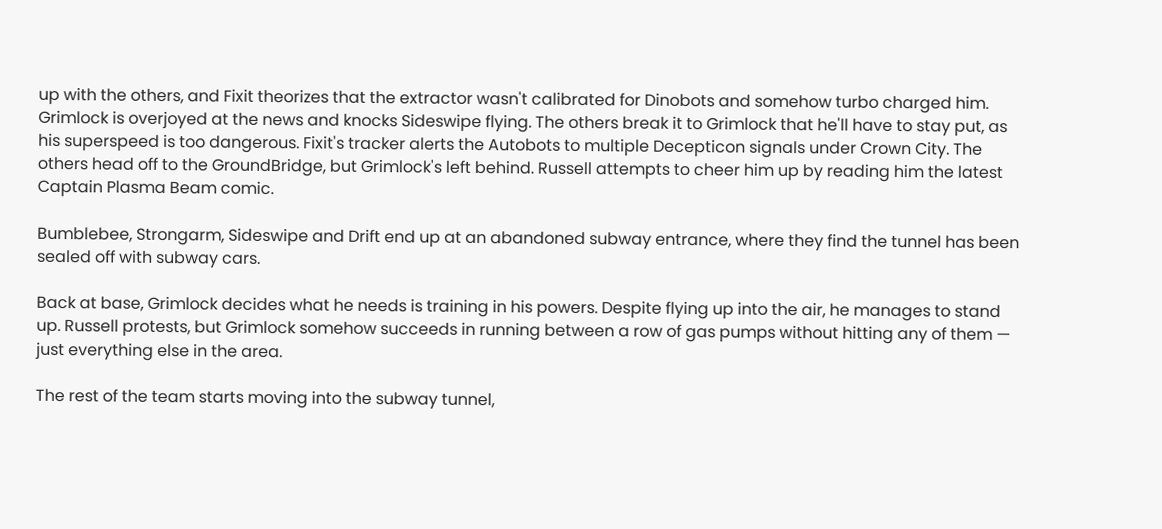up with the others, and Fixit theorizes that the extractor wasn't calibrated for Dinobots and somehow turbo charged him. Grimlock is overjoyed at the news and knocks Sideswipe flying. The others break it to Grimlock that he'll have to stay put, as his superspeed is too dangerous. Fixit's tracker alerts the Autobots to multiple Decepticon signals under Crown City. The others head off to the GroundBridge, but Grimlock's left behind. Russell attempts to cheer him up by reading him the latest Captain Plasma Beam comic.

Bumblebee, Strongarm, Sideswipe and Drift end up at an abandoned subway entrance, where they find the tunnel has been sealed off with subway cars.

Back at base, Grimlock decides what he needs is training in his powers. Despite flying up into the air, he manages to stand up. Russell protests, but Grimlock somehow succeeds in running between a row of gas pumps without hitting any of them — just everything else in the area.

The rest of the team starts moving into the subway tunnel,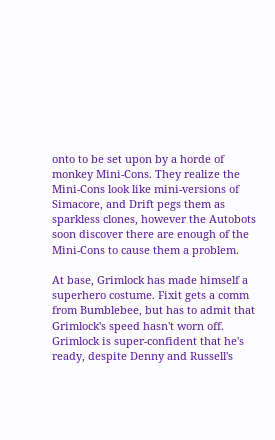onto to be set upon by a horde of monkey Mini-Cons. They realize the Mini-Cons look like mini-versions of Simacore, and Drift pegs them as sparkless clones, however the Autobots soon discover there are enough of the Mini-Cons to cause them a problem.

At base, Grimlock has made himself a superhero costume. Fixit gets a comm from Bumblebee, but has to admit that Grimlock's speed hasn't worn off. Grimlock is super-confident that he's ready, despite Denny and Russell's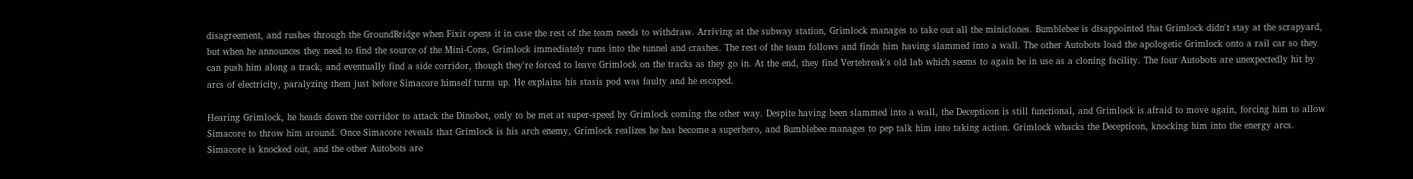disagreement, and rushes through the GroundBridge when Fixit opens it in case the rest of the team needs to withdraw. Arriving at the subway station, Grimlock manages to take out all the miniclones. Bumblebee is disappointed that Grimlock didn't stay at the scrapyard, but when he announces they need to find the source of the Mini-Cons, Grimlock immediately runs into the tunnel and crashes. The rest of the team follows and finds him having slammed into a wall. The other Autobots load the apologetic Grimlock onto a rail car so they can push him along a track, and eventually find a side corridor, though they're forced to leave Grimlock on the tracks as they go in. At the end, they find Vertebreak's old lab which seems to again be in use as a cloning facility. The four Autobots are unexpectedly hit by arcs of electricity, paralyzing them just before Simacore himself turns up. He explains his stasis pod was faulty and he escaped.

Hearing Grimlock, he heads down the corridor to attack the Dinobot, only to be met at super-speed by Grimlock coming the other way. Despite having been slammed into a wall, the Decepticon is still functional, and Grimlock is afraid to move again, forcing him to allow Simacore to throw him around. Once Simacore reveals that Grimlock is his arch enemy, Grimlock realizes he has become a superhero, and Bumblebee manages to pep talk him into taking action. Grimlock whacks the Decepticon, knocking him into the energy arcs. Simacore is knocked out, and the other Autobots are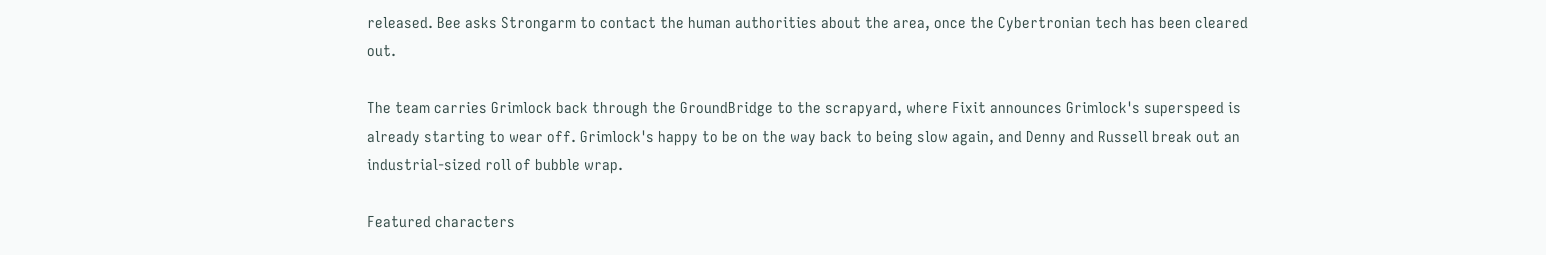released. Bee asks Strongarm to contact the human authorities about the area, once the Cybertronian tech has been cleared out.

The team carries Grimlock back through the GroundBridge to the scrapyard, where Fixit announces Grimlock's superspeed is already starting to wear off. Grimlock's happy to be on the way back to being slow again, and Denny and Russell break out an industrial-sized roll of bubble wrap.

Featured characters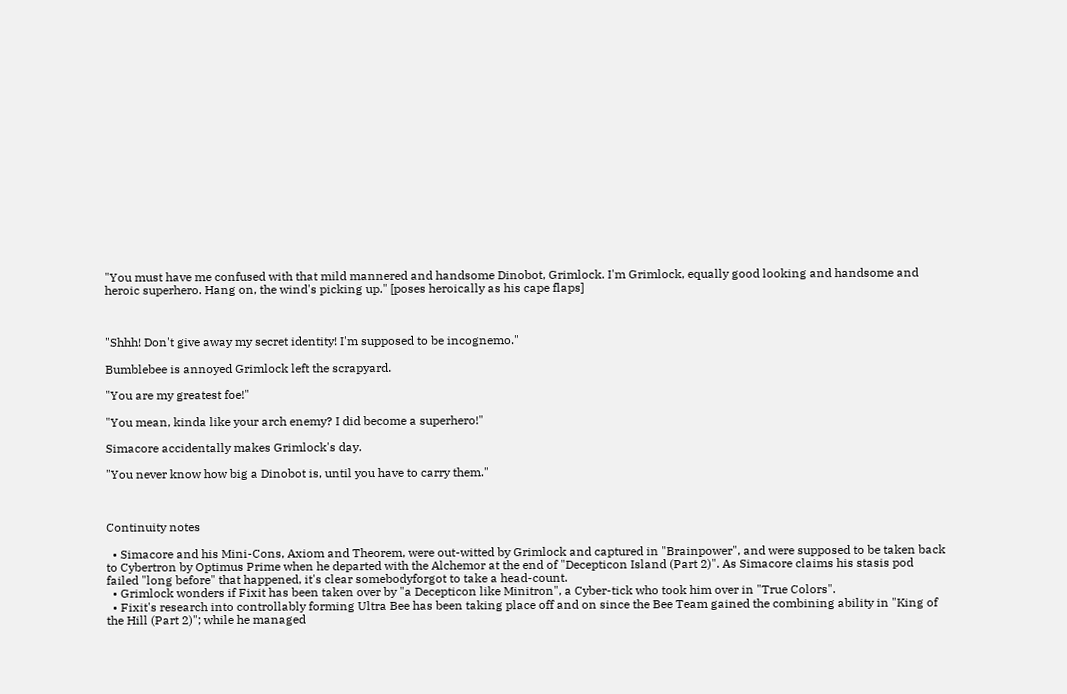"You must have me confused with that mild mannered and handsome Dinobot, Grimlock. I'm Grimlock, equally good looking and handsome and heroic superhero. Hang on, the wind's picking up." [poses heroically as his cape flaps]



"Shhh! Don't give away my secret identity! I'm supposed to be incognemo."

Bumblebee is annoyed Grimlock left the scrapyard.

"You are my greatest foe!"

"You mean, kinda like your arch enemy? I did become a superhero!"

Simacore accidentally makes Grimlock's day.

"You never know how big a Dinobot is, until you have to carry them."



Continuity notes

  • Simacore and his Mini-Cons, Axiom and Theorem, were out-witted by Grimlock and captured in "Brainpower", and were supposed to be taken back to Cybertron by Optimus Prime when he departed with the Alchemor at the end of "Decepticon Island (Part 2)". As Simacore claims his stasis pod failed "long before" that happened, it's clear somebodyforgot to take a head-count.
  • Grimlock wonders if Fixit has been taken over by "a Decepticon like Minitron", a Cyber-tick who took him over in "True Colors".
  • Fixit's research into controllably forming Ultra Bee has been taking place off and on since the Bee Team gained the combining ability in "King of the Hill (Part 2)"; while he managed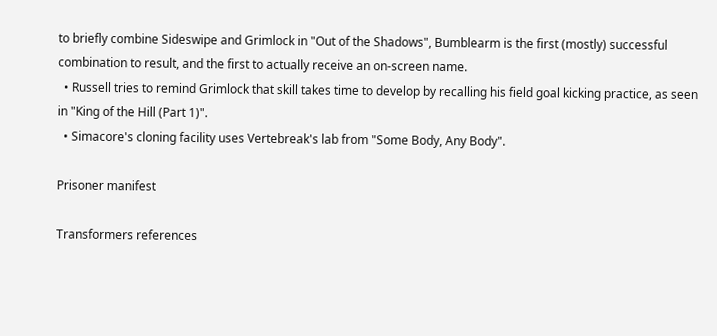to briefly combine Sideswipe and Grimlock in "Out of the Shadows", Bumblearm is the first (mostly) successful combination to result, and the first to actually receive an on-screen name.
  • Russell tries to remind Grimlock that skill takes time to develop by recalling his field goal kicking practice, as seen in "King of the Hill (Part 1)".
  • Simacore's cloning facility uses Vertebreak's lab from "Some Body, Any Body".

Prisoner manifest

Transformers references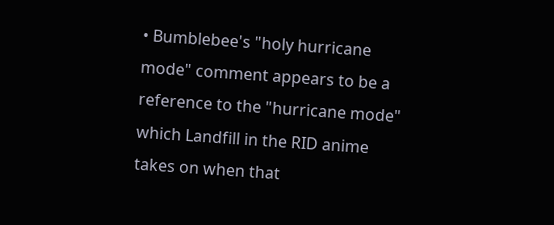• Bumblebee's "holy hurricane mode" comment appears to be a reference to the "hurricane mode" which Landfill in the RID anime takes on when that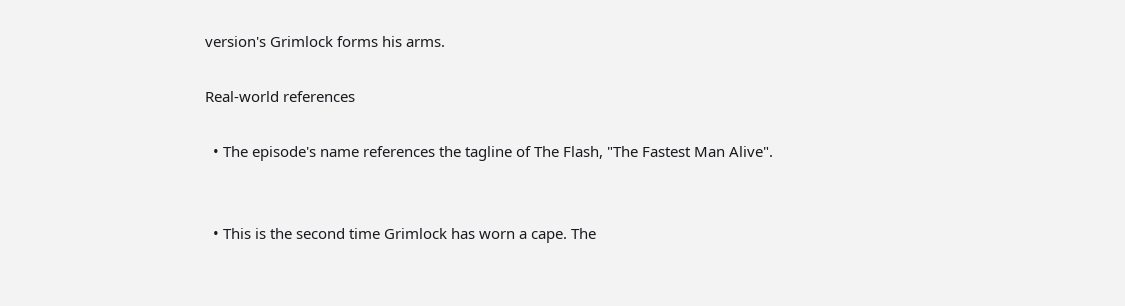version's Grimlock forms his arms.

Real-world references

  • The episode's name references the tagline of The Flash, "The Fastest Man Alive".


  • This is the second time Grimlock has worn a cape. The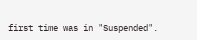first time was in "Suspended".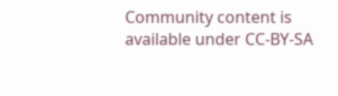Community content is available under CC-BY-SA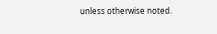unless otherwise noted.